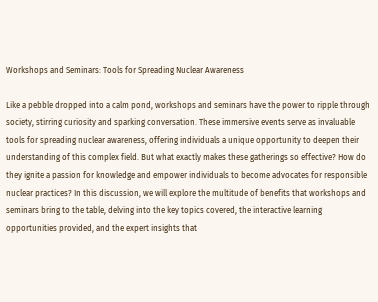Workshops and Seminars: Tools for Spreading Nuclear Awareness

Like a pebble dropped into a calm pond, workshops and seminars have the power to ripple through society, stirring curiosity and sparking conversation. These immersive events serve as invaluable tools for spreading nuclear awareness, offering individuals a unique opportunity to deepen their understanding of this complex field. But what exactly makes these gatherings so effective? How do they ignite a passion for knowledge and empower individuals to become advocates for responsible nuclear practices? In this discussion, we will explore the multitude of benefits that workshops and seminars bring to the table, delving into the key topics covered, the interactive learning opportunities provided, and the expert insights that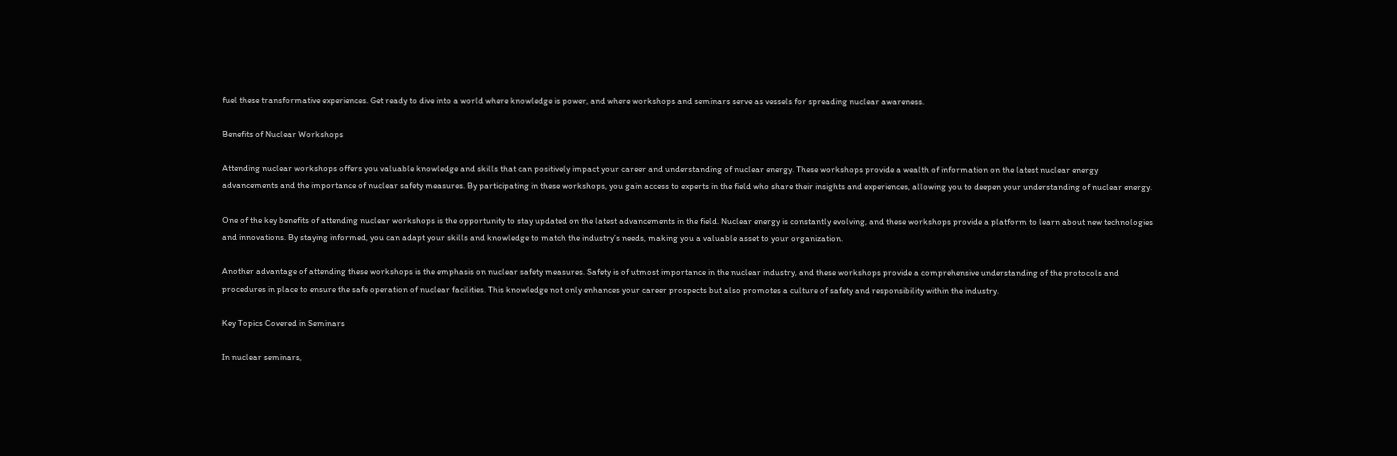fuel these transformative experiences. Get ready to dive into a world where knowledge is power, and where workshops and seminars serve as vessels for spreading nuclear awareness.

Benefits of Nuclear Workshops

Attending nuclear workshops offers you valuable knowledge and skills that can positively impact your career and understanding of nuclear energy. These workshops provide a wealth of information on the latest nuclear energy advancements and the importance of nuclear safety measures. By participating in these workshops, you gain access to experts in the field who share their insights and experiences, allowing you to deepen your understanding of nuclear energy.

One of the key benefits of attending nuclear workshops is the opportunity to stay updated on the latest advancements in the field. Nuclear energy is constantly evolving, and these workshops provide a platform to learn about new technologies and innovations. By staying informed, you can adapt your skills and knowledge to match the industry’s needs, making you a valuable asset to your organization.

Another advantage of attending these workshops is the emphasis on nuclear safety measures. Safety is of utmost importance in the nuclear industry, and these workshops provide a comprehensive understanding of the protocols and procedures in place to ensure the safe operation of nuclear facilities. This knowledge not only enhances your career prospects but also promotes a culture of safety and responsibility within the industry.

Key Topics Covered in Seminars

In nuclear seminars,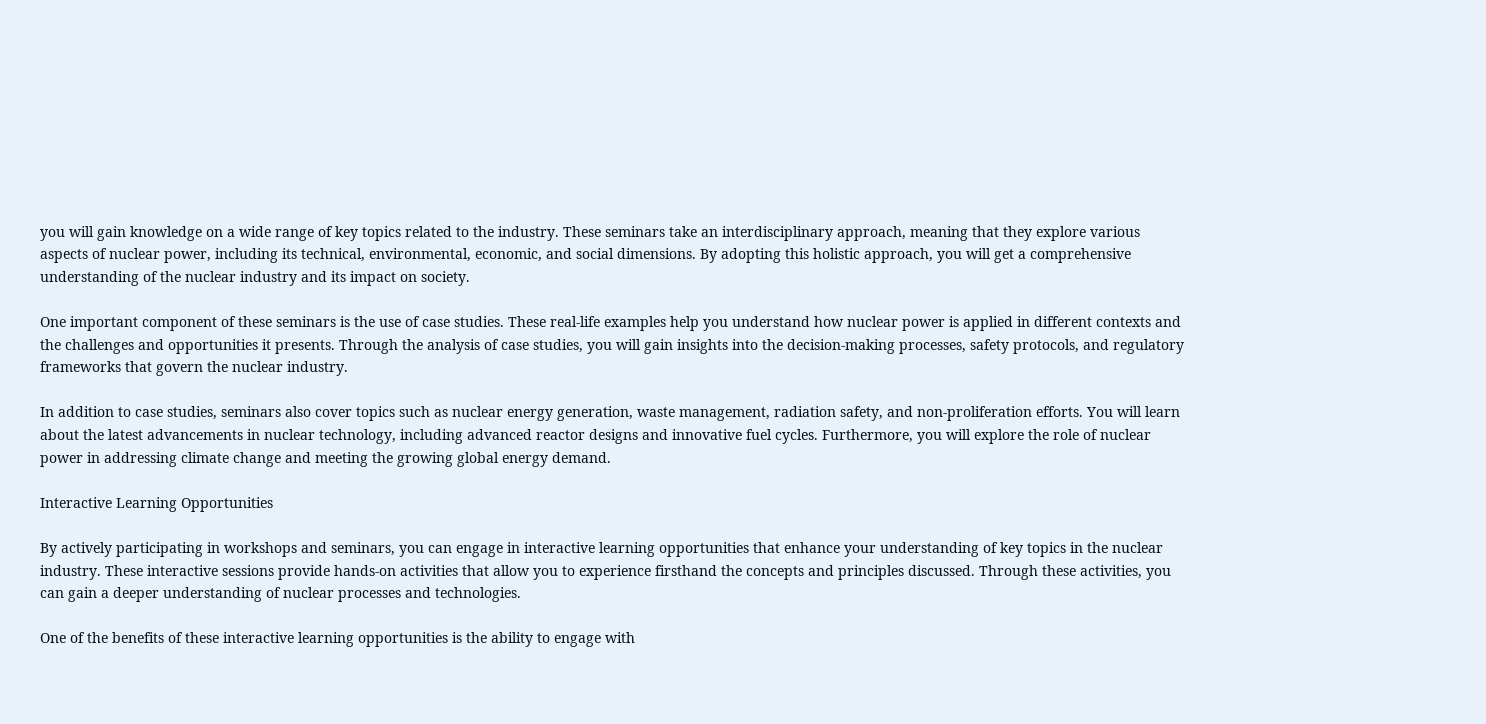you will gain knowledge on a wide range of key topics related to the industry. These seminars take an interdisciplinary approach, meaning that they explore various aspects of nuclear power, including its technical, environmental, economic, and social dimensions. By adopting this holistic approach, you will get a comprehensive understanding of the nuclear industry and its impact on society.

One important component of these seminars is the use of case studies. These real-life examples help you understand how nuclear power is applied in different contexts and the challenges and opportunities it presents. Through the analysis of case studies, you will gain insights into the decision-making processes, safety protocols, and regulatory frameworks that govern the nuclear industry.

In addition to case studies, seminars also cover topics such as nuclear energy generation, waste management, radiation safety, and non-proliferation efforts. You will learn about the latest advancements in nuclear technology, including advanced reactor designs and innovative fuel cycles. Furthermore, you will explore the role of nuclear power in addressing climate change and meeting the growing global energy demand.

Interactive Learning Opportunities

By actively participating in workshops and seminars, you can engage in interactive learning opportunities that enhance your understanding of key topics in the nuclear industry. These interactive sessions provide hands-on activities that allow you to experience firsthand the concepts and principles discussed. Through these activities, you can gain a deeper understanding of nuclear processes and technologies.

One of the benefits of these interactive learning opportunities is the ability to engage with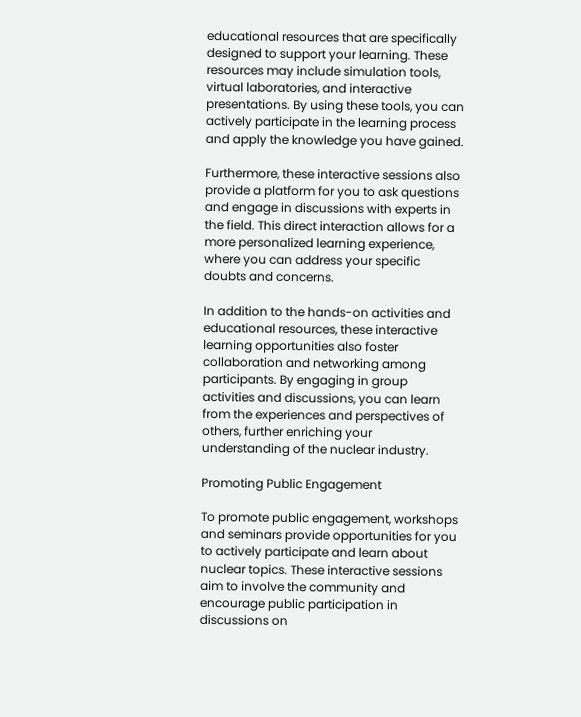educational resources that are specifically designed to support your learning. These resources may include simulation tools, virtual laboratories, and interactive presentations. By using these tools, you can actively participate in the learning process and apply the knowledge you have gained.

Furthermore, these interactive sessions also provide a platform for you to ask questions and engage in discussions with experts in the field. This direct interaction allows for a more personalized learning experience, where you can address your specific doubts and concerns.

In addition to the hands-on activities and educational resources, these interactive learning opportunities also foster collaboration and networking among participants. By engaging in group activities and discussions, you can learn from the experiences and perspectives of others, further enriching your understanding of the nuclear industry.

Promoting Public Engagement

To promote public engagement, workshops and seminars provide opportunities for you to actively participate and learn about nuclear topics. These interactive sessions aim to involve the community and encourage public participation in discussions on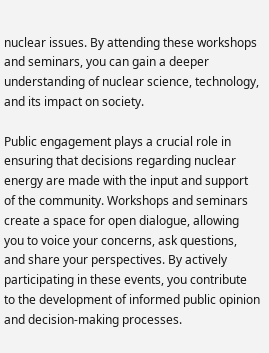nuclear issues. By attending these workshops and seminars, you can gain a deeper understanding of nuclear science, technology, and its impact on society.

Public engagement plays a crucial role in ensuring that decisions regarding nuclear energy are made with the input and support of the community. Workshops and seminars create a space for open dialogue, allowing you to voice your concerns, ask questions, and share your perspectives. By actively participating in these events, you contribute to the development of informed public opinion and decision-making processes.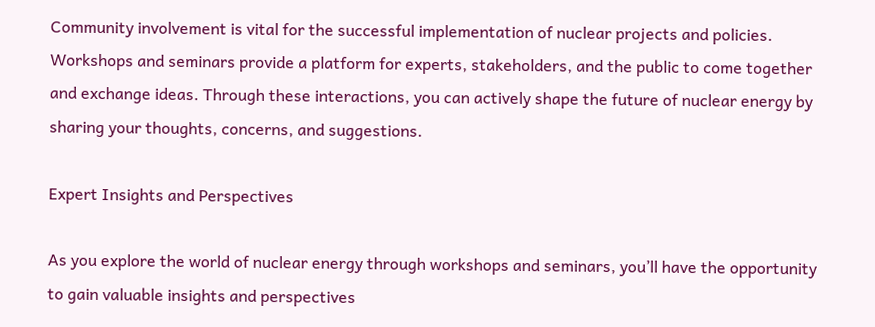Community involvement is vital for the successful implementation of nuclear projects and policies. Workshops and seminars provide a platform for experts, stakeholders, and the public to come together and exchange ideas. Through these interactions, you can actively shape the future of nuclear energy by sharing your thoughts, concerns, and suggestions.

Expert Insights and Perspectives

As you explore the world of nuclear energy through workshops and seminars, you’ll have the opportunity to gain valuable insights and perspectives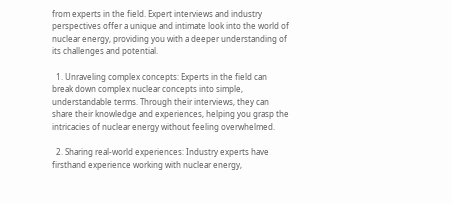from experts in the field. Expert interviews and industry perspectives offer a unique and intimate look into the world of nuclear energy, providing you with a deeper understanding of its challenges and potential.

  1. Unraveling complex concepts: Experts in the field can break down complex nuclear concepts into simple, understandable terms. Through their interviews, they can share their knowledge and experiences, helping you grasp the intricacies of nuclear energy without feeling overwhelmed.

  2. Sharing real-world experiences: Industry experts have firsthand experience working with nuclear energy,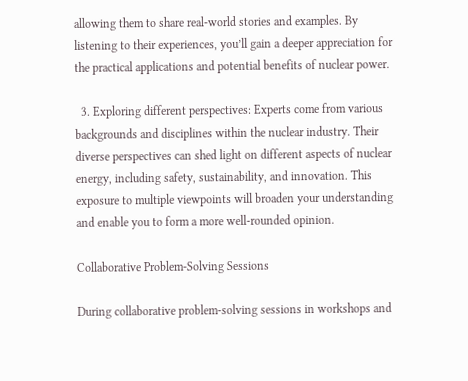allowing them to share real-world stories and examples. By listening to their experiences, you’ll gain a deeper appreciation for the practical applications and potential benefits of nuclear power.

  3. Exploring different perspectives: Experts come from various backgrounds and disciplines within the nuclear industry. Their diverse perspectives can shed light on different aspects of nuclear energy, including safety, sustainability, and innovation. This exposure to multiple viewpoints will broaden your understanding and enable you to form a more well-rounded opinion.

Collaborative Problem-Solving Sessions

During collaborative problem-solving sessions in workshops and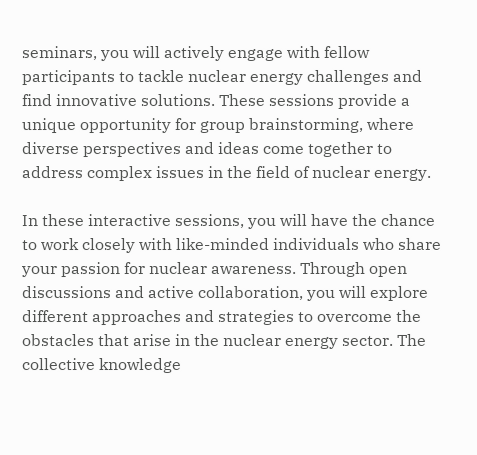seminars, you will actively engage with fellow participants to tackle nuclear energy challenges and find innovative solutions. These sessions provide a unique opportunity for group brainstorming, where diverse perspectives and ideas come together to address complex issues in the field of nuclear energy.

In these interactive sessions, you will have the chance to work closely with like-minded individuals who share your passion for nuclear awareness. Through open discussions and active collaboration, you will explore different approaches and strategies to overcome the obstacles that arise in the nuclear energy sector. The collective knowledge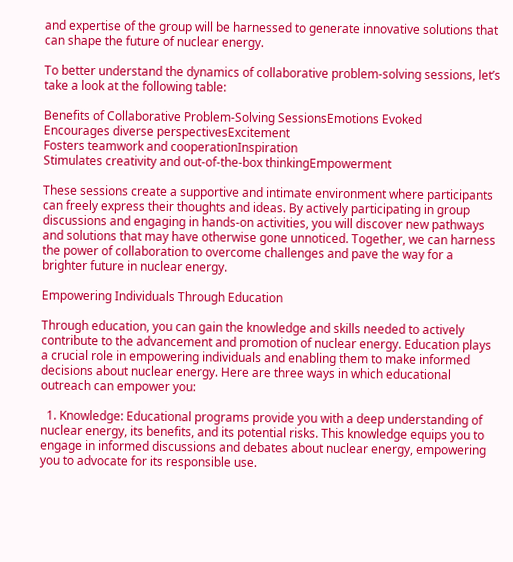and expertise of the group will be harnessed to generate innovative solutions that can shape the future of nuclear energy.

To better understand the dynamics of collaborative problem-solving sessions, let’s take a look at the following table:

Benefits of Collaborative Problem-Solving SessionsEmotions Evoked
Encourages diverse perspectivesExcitement
Fosters teamwork and cooperationInspiration
Stimulates creativity and out-of-the-box thinkingEmpowerment

These sessions create a supportive and intimate environment where participants can freely express their thoughts and ideas. By actively participating in group discussions and engaging in hands-on activities, you will discover new pathways and solutions that may have otherwise gone unnoticed. Together, we can harness the power of collaboration to overcome challenges and pave the way for a brighter future in nuclear energy.

Empowering Individuals Through Education

Through education, you can gain the knowledge and skills needed to actively contribute to the advancement and promotion of nuclear energy. Education plays a crucial role in empowering individuals and enabling them to make informed decisions about nuclear energy. Here are three ways in which educational outreach can empower you:

  1. Knowledge: Educational programs provide you with a deep understanding of nuclear energy, its benefits, and its potential risks. This knowledge equips you to engage in informed discussions and debates about nuclear energy, empowering you to advocate for its responsible use.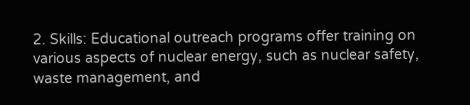2. Skills: Educational outreach programs offer training on various aspects of nuclear energy, such as nuclear safety, waste management, and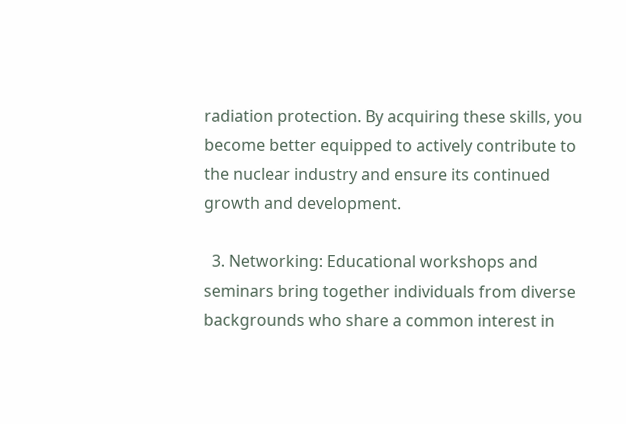radiation protection. By acquiring these skills, you become better equipped to actively contribute to the nuclear industry and ensure its continued growth and development.

  3. Networking: Educational workshops and seminars bring together individuals from diverse backgrounds who share a common interest in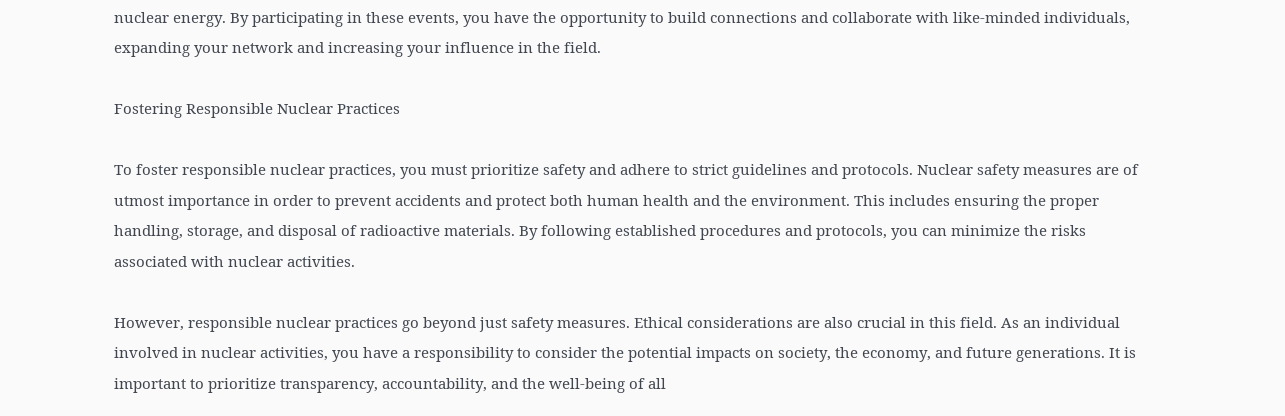nuclear energy. By participating in these events, you have the opportunity to build connections and collaborate with like-minded individuals, expanding your network and increasing your influence in the field.

Fostering Responsible Nuclear Practices

To foster responsible nuclear practices, you must prioritize safety and adhere to strict guidelines and protocols. Nuclear safety measures are of utmost importance in order to prevent accidents and protect both human health and the environment. This includes ensuring the proper handling, storage, and disposal of radioactive materials. By following established procedures and protocols, you can minimize the risks associated with nuclear activities.

However, responsible nuclear practices go beyond just safety measures. Ethical considerations are also crucial in this field. As an individual involved in nuclear activities, you have a responsibility to consider the potential impacts on society, the economy, and future generations. It is important to prioritize transparency, accountability, and the well-being of all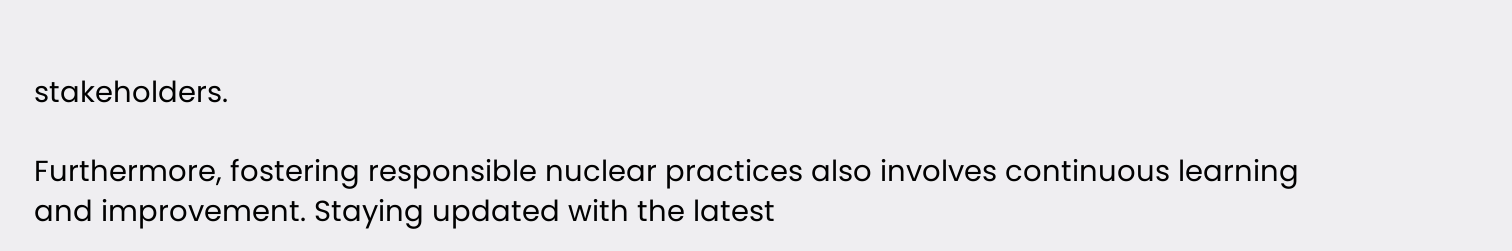stakeholders.

Furthermore, fostering responsible nuclear practices also involves continuous learning and improvement. Staying updated with the latest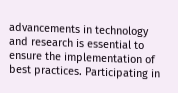advancements in technology and research is essential to ensure the implementation of best practices. Participating in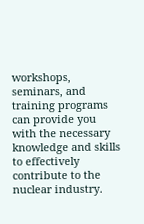workshops, seminars, and training programs can provide you with the necessary knowledge and skills to effectively contribute to the nuclear industry.